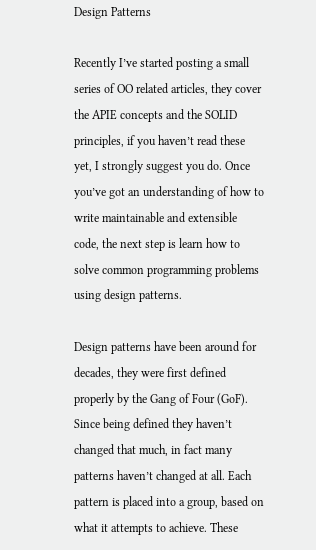Design Patterns

Recently I’ve started posting a small series of OO related articles, they cover the APIE concepts and the SOLID principles, if you haven’t read these yet, I strongly suggest you do. Once you’ve got an understanding of how to write maintainable and extensible code, the next step is learn how to solve common programming problems using design patterns.

Design patterns have been around for decades, they were first defined properly by the Gang of Four (GoF). Since being defined they haven’t changed that much, in fact many patterns haven’t changed at all. Each pattern is placed into a group, based on what it attempts to achieve. These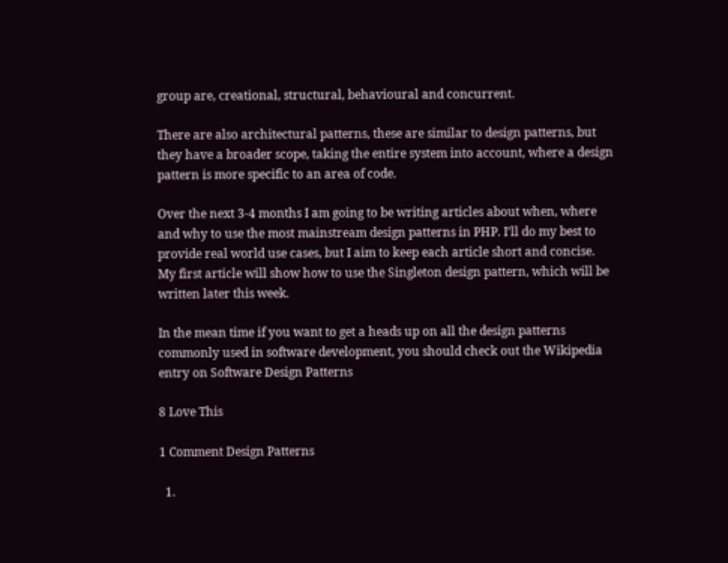group are, creational, structural, behavioural and concurrent.

There are also architectural patterns, these are similar to design patterns, but they have a broader scope, taking the entire system into account, where a design pattern is more specific to an area of code.

Over the next 3-4 months I am going to be writing articles about when, where and why to use the most mainstream design patterns in PHP. I’ll do my best to provide real world use cases, but I aim to keep each article short and concise. My first article will show how to use the Singleton design pattern, which will be written later this week.

In the mean time if you want to get a heads up on all the design patterns commonly used in software development, you should check out the Wikipedia entry on Software Design Patterns

8 Love This

1 Comment Design Patterns

  1.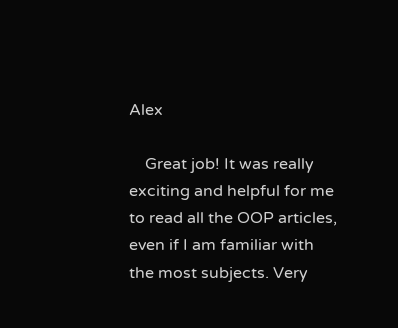Alex

    Great job! It was really exciting and helpful for me to read all the OOP articles, even if I am familiar with the most subjects. Very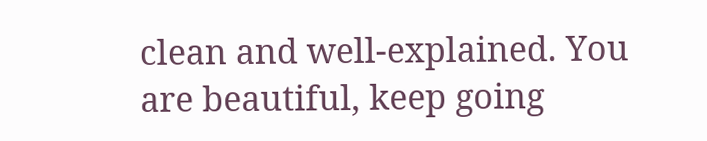clean and well-explained. You are beautiful, keep going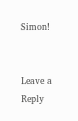Simon!


Leave a Reply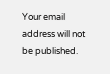Your email address will not be published.